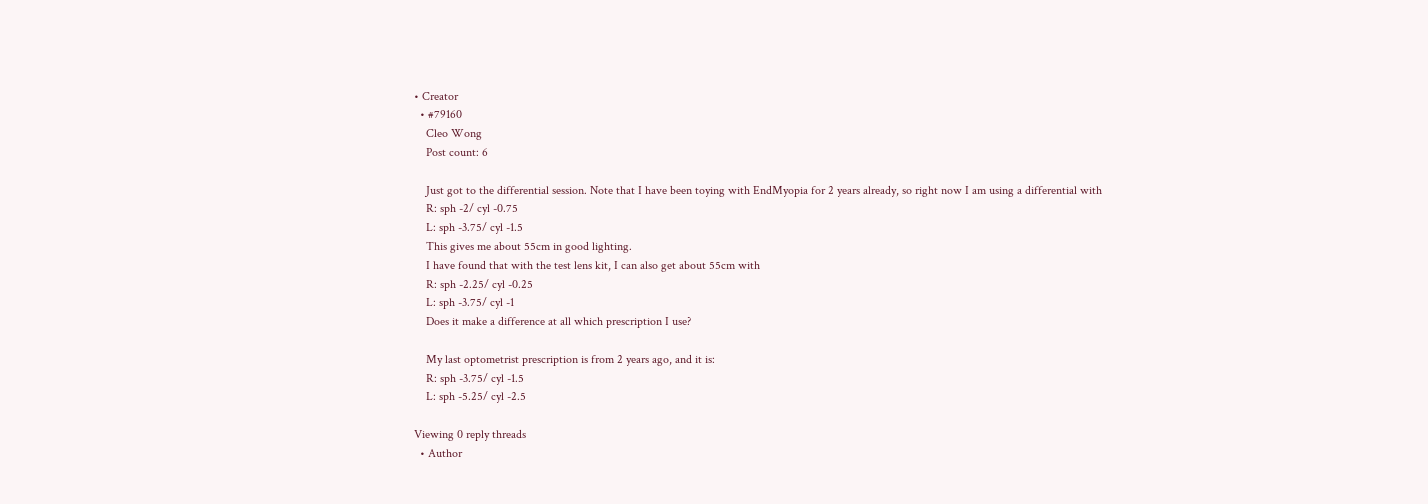• Creator
  • #79160
    Cleo Wong
    Post count: 6

    Just got to the differential session. Note that I have been toying with EndMyopia for 2 years already, so right now I am using a differential with
    R: sph -2/ cyl -0.75
    L: sph -3.75/ cyl -1.5
    This gives me about 55cm in good lighting.
    I have found that with the test lens kit, I can also get about 55cm with
    R: sph -2.25/ cyl -0.25
    L: sph -3.75/ cyl -1
    Does it make a difference at all which prescription I use?

    My last optometrist prescription is from 2 years ago, and it is:
    R: sph -3.75/ cyl -1.5
    L: sph -5.25/ cyl -2.5

Viewing 0 reply threads
  • Author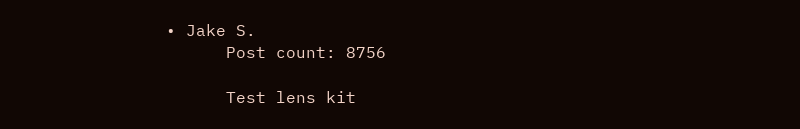• Jake S.
      Post count: 8756

      Test lens kit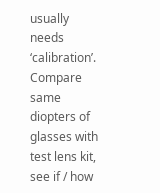usually needs ‘calibration’. Compare same diopters of glasses with test lens kit, see if / how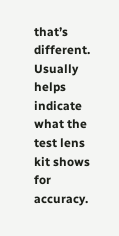that’s different. Usually helps indicate what the test lens kit shows for accuracy.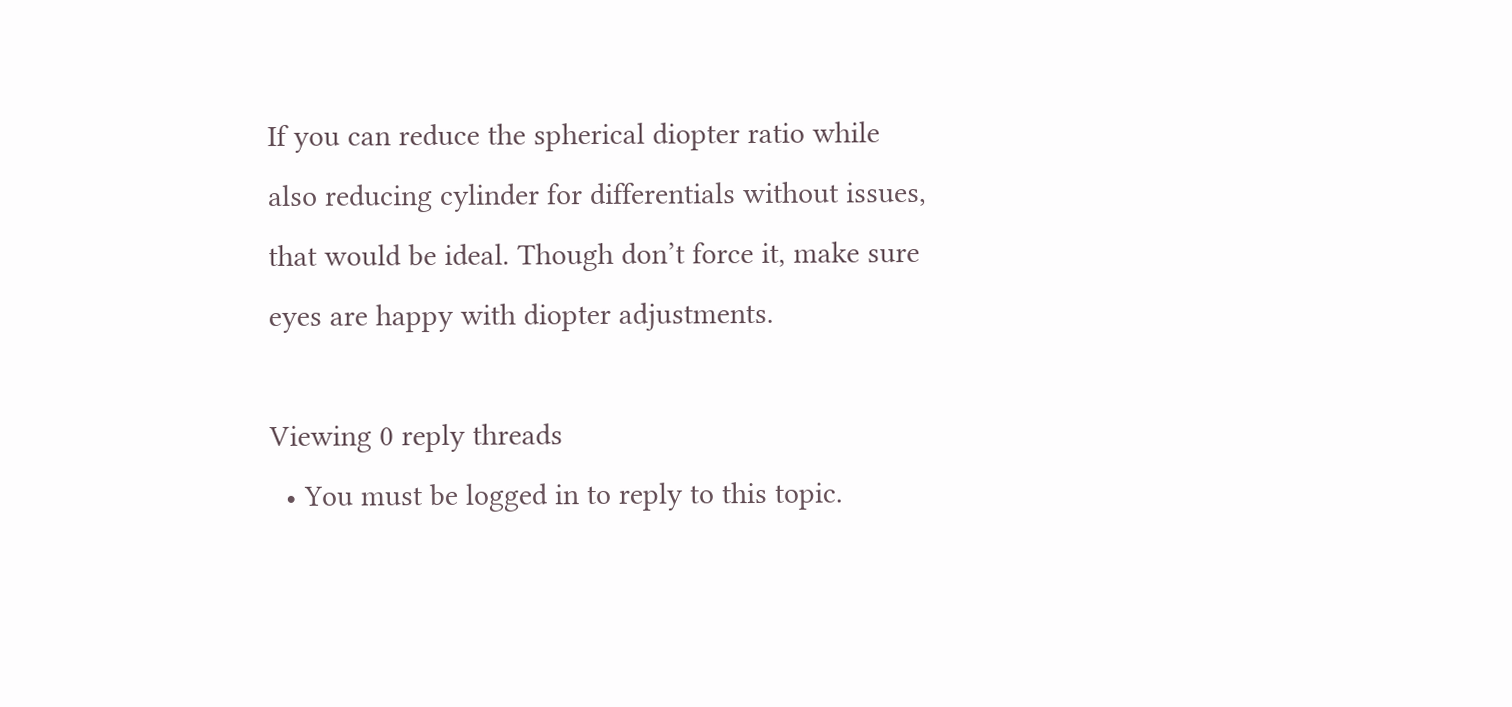If you can reduce the spherical diopter ratio while also reducing cylinder for differentials without issues, that would be ideal. Though don’t force it, make sure eyes are happy with diopter adjustments.

Viewing 0 reply threads
  • You must be logged in to reply to this topic.